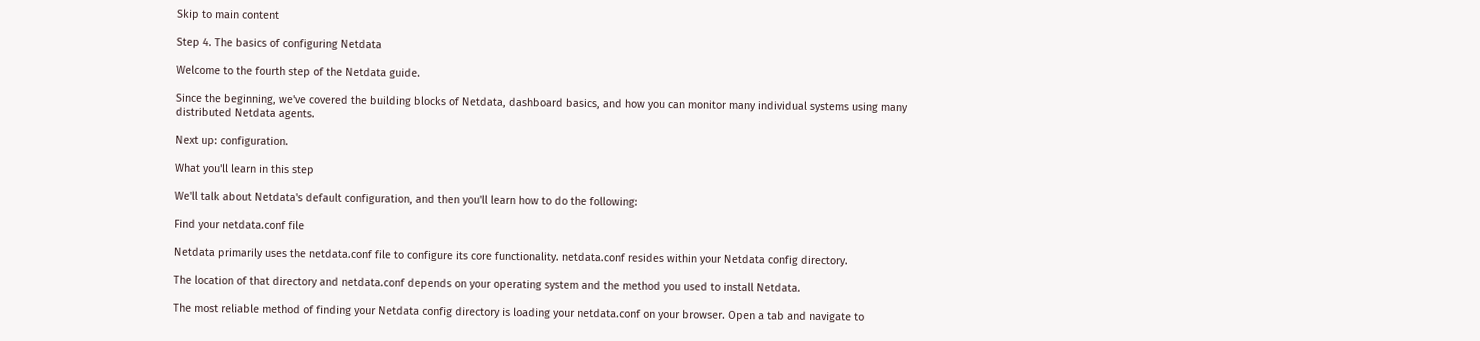Skip to main content

Step 4. The basics of configuring Netdata

Welcome to the fourth step of the Netdata guide.

Since the beginning, we've covered the building blocks of Netdata, dashboard basics, and how you can monitor many individual systems using many distributed Netdata agents.

Next up: configuration.

What you'll learn in this step

We'll talk about Netdata's default configuration, and then you'll learn how to do the following:

Find your netdata.conf file

Netdata primarily uses the netdata.conf file to configure its core functionality. netdata.conf resides within your Netdata config directory.

The location of that directory and netdata.conf depends on your operating system and the method you used to install Netdata.

The most reliable method of finding your Netdata config directory is loading your netdata.conf on your browser. Open a tab and navigate to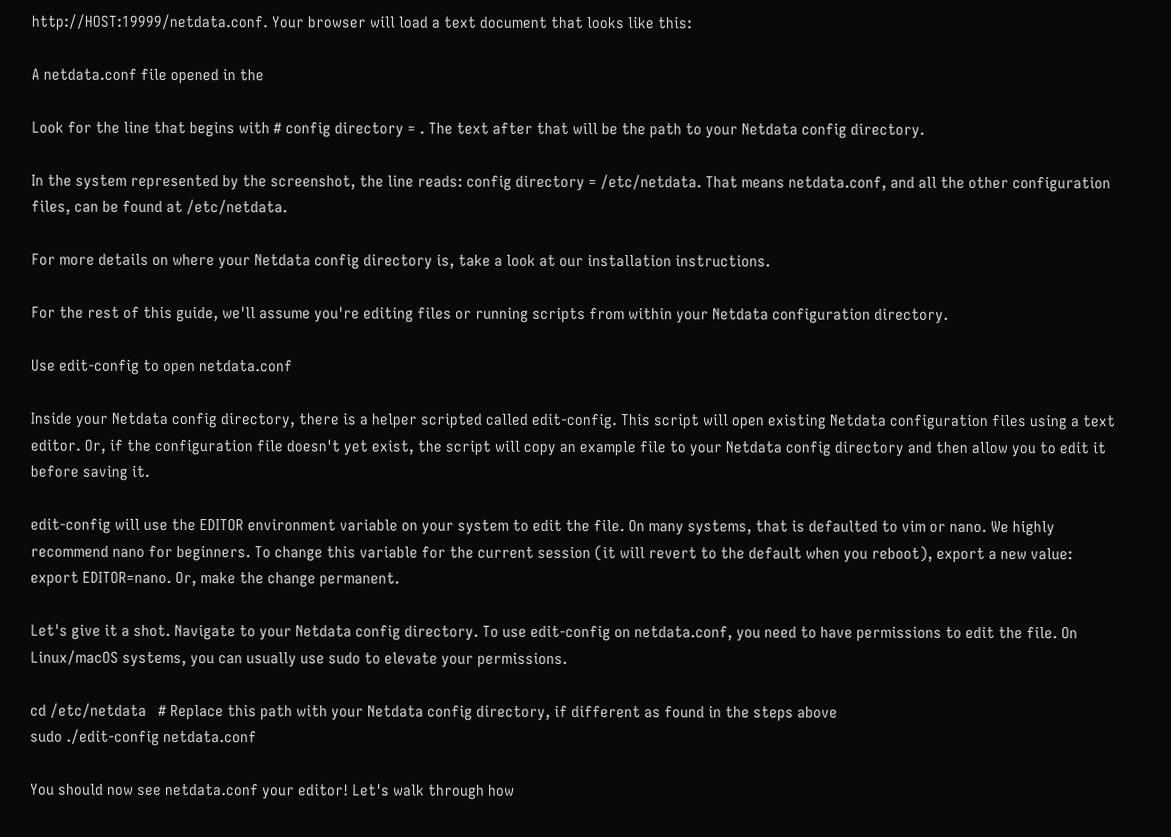http://HOST:19999/netdata.conf. Your browser will load a text document that looks like this:

A netdata.conf file opened in the

Look for the line that begins with # config directory = . The text after that will be the path to your Netdata config directory.

In the system represented by the screenshot, the line reads: config directory = /etc/netdata. That means netdata.conf, and all the other configuration files, can be found at /etc/netdata.

For more details on where your Netdata config directory is, take a look at our installation instructions.

For the rest of this guide, we'll assume you're editing files or running scripts from within your Netdata configuration directory.

Use edit-config to open netdata.conf

Inside your Netdata config directory, there is a helper scripted called edit-config. This script will open existing Netdata configuration files using a text editor. Or, if the configuration file doesn't yet exist, the script will copy an example file to your Netdata config directory and then allow you to edit it before saving it.

edit-config will use the EDITOR environment variable on your system to edit the file. On many systems, that is defaulted to vim or nano. We highly recommend nano for beginners. To change this variable for the current session (it will revert to the default when you reboot), export a new value: export EDITOR=nano. Or, make the change permanent.

Let's give it a shot. Navigate to your Netdata config directory. To use edit-config on netdata.conf, you need to have permissions to edit the file. On Linux/macOS systems, you can usually use sudo to elevate your permissions.

cd /etc/netdata   # Replace this path with your Netdata config directory, if different as found in the steps above
sudo ./edit-config netdata.conf

You should now see netdata.conf your editor! Let's walk through how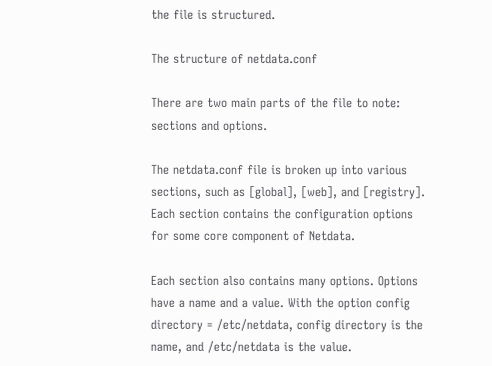the file is structured.

The structure of netdata.conf

There are two main parts of the file to note: sections and options.

The netdata.conf file is broken up into various sections, such as [global], [web], and [registry]. Each section contains the configuration options for some core component of Netdata.

Each section also contains many options. Options have a name and a value. With the option config directory = /etc/netdata, config directory is the name, and /etc/netdata is the value.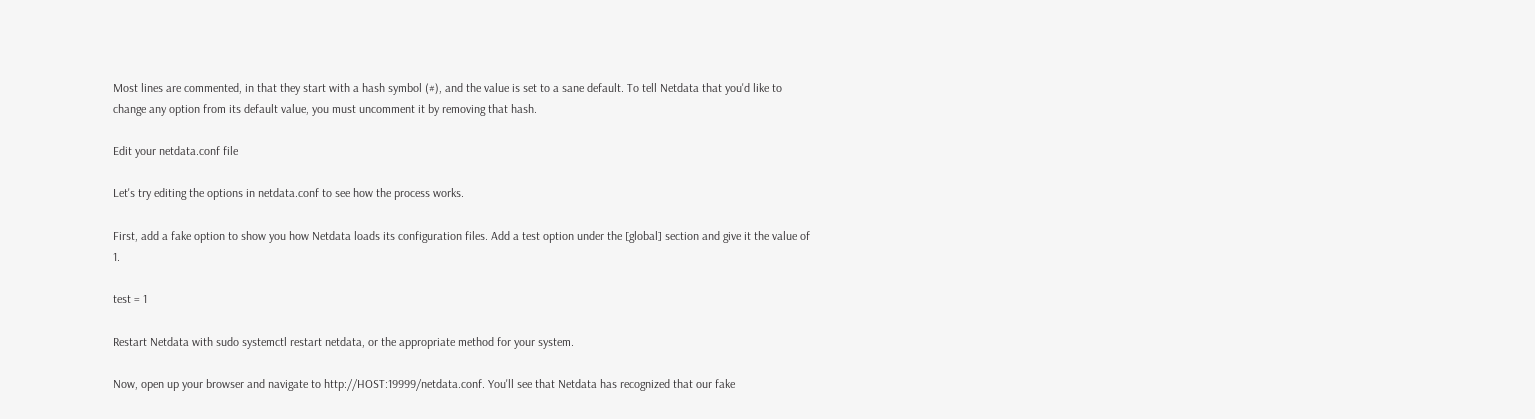Most lines are commented, in that they start with a hash symbol (#), and the value is set to a sane default. To tell Netdata that you'd like to change any option from its default value, you must uncomment it by removing that hash.

Edit your netdata.conf file

Let's try editing the options in netdata.conf to see how the process works.

First, add a fake option to show you how Netdata loads its configuration files. Add a test option under the [global] section and give it the value of 1.

test = 1

Restart Netdata with sudo systemctl restart netdata, or the appropriate method for your system.

Now, open up your browser and navigate to http://HOST:19999/netdata.conf. You'll see that Netdata has recognized that our fake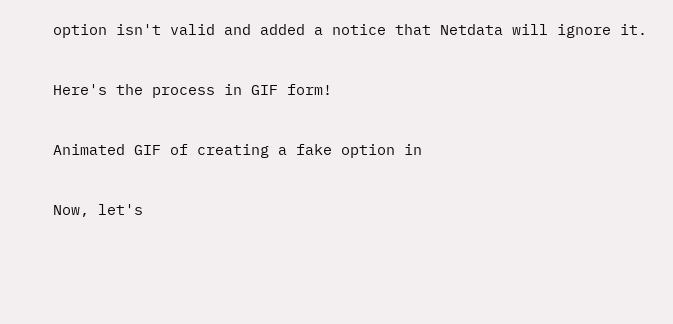option isn't valid and added a notice that Netdata will ignore it.

Here's the process in GIF form!

Animated GIF of creating a fake option in

Now, let's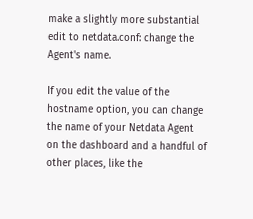make a slightly more substantial edit to netdata.conf: change the Agent's name.

If you edit the value of the hostname option, you can change the name of your Netdata Agent on the dashboard and a handful of other places, like the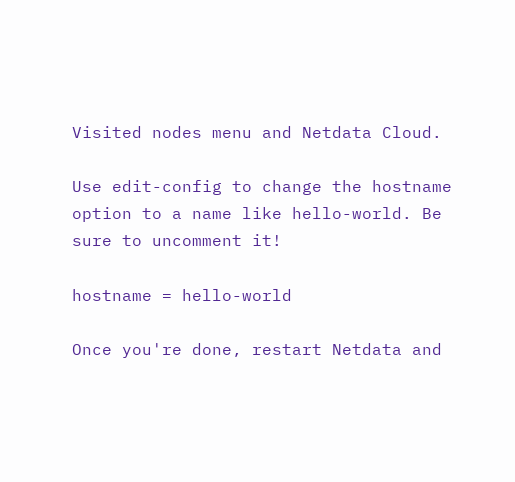Visited nodes menu and Netdata Cloud.

Use edit-config to change the hostname option to a name like hello-world. Be sure to uncomment it!

hostname = hello-world

Once you're done, restart Netdata and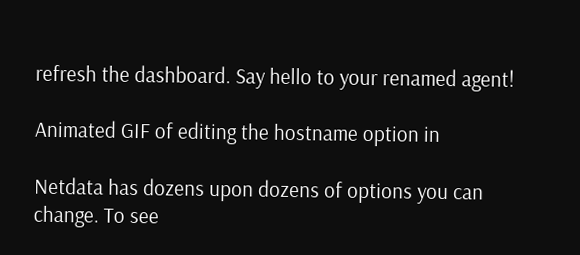refresh the dashboard. Say hello to your renamed agent!

Animated GIF of editing the hostname option in

Netdata has dozens upon dozens of options you can change. To see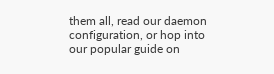them all, read our daemon configuration, or hop into our popular guide on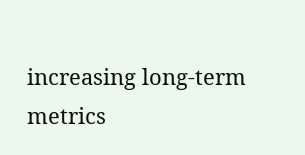increasing long-term metrics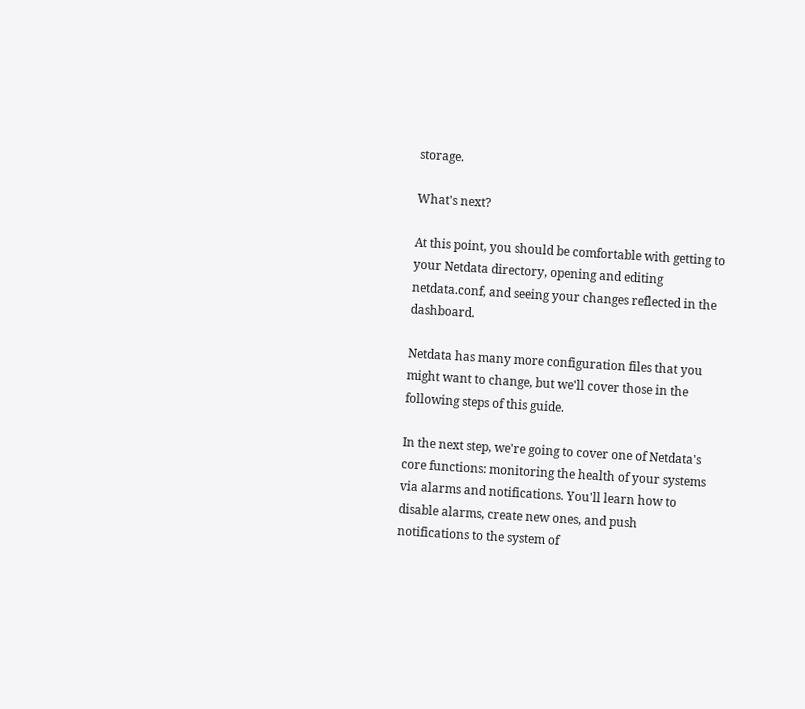storage.

What's next?

At this point, you should be comfortable with getting to your Netdata directory, opening and editing netdata.conf, and seeing your changes reflected in the dashboard.

Netdata has many more configuration files that you might want to change, but we'll cover those in the following steps of this guide.

In the next step, we're going to cover one of Netdata's core functions: monitoring the health of your systems via alarms and notifications. You'll learn how to disable alarms, create new ones, and push notifications to the system of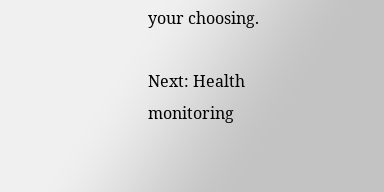your choosing.

Next: Health monitoring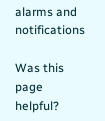alarms and notifications

Was this page helpful?